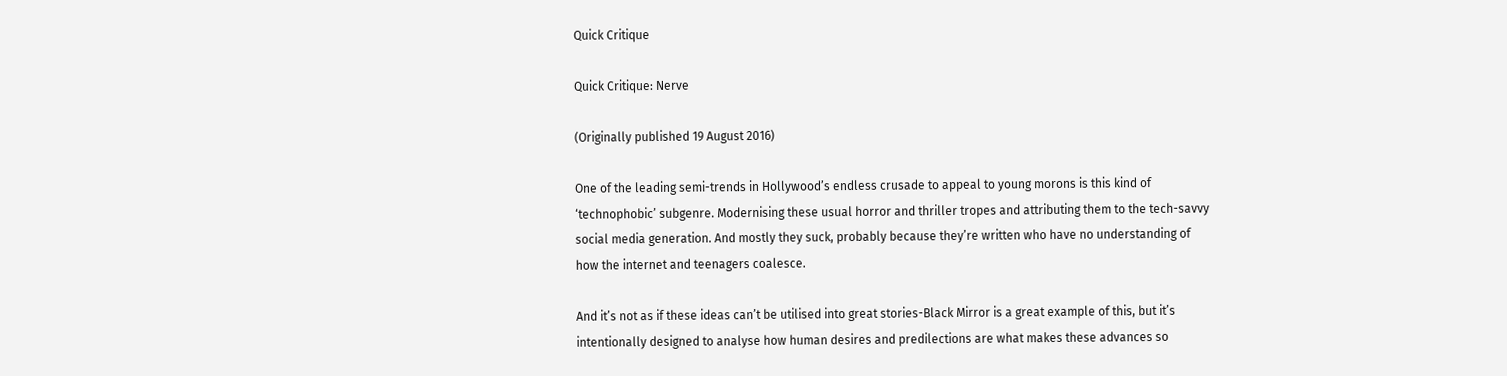Quick Critique

Quick Critique: Nerve

(Originally published 19 August 2016)

One of the leading semi-trends in Hollywood’s endless crusade to appeal to young morons is this kind of ‘technophobic’ subgenre. Modernising these usual horror and thriller tropes and attributing them to the tech-savvy social media generation. And mostly they suck, probably because they’re written who have no understanding of how the internet and teenagers coalesce.

And it’s not as if these ideas can’t be utilised into great stories-Black Mirror is a great example of this, but it’s intentionally designed to analyse how human desires and predilections are what makes these advances so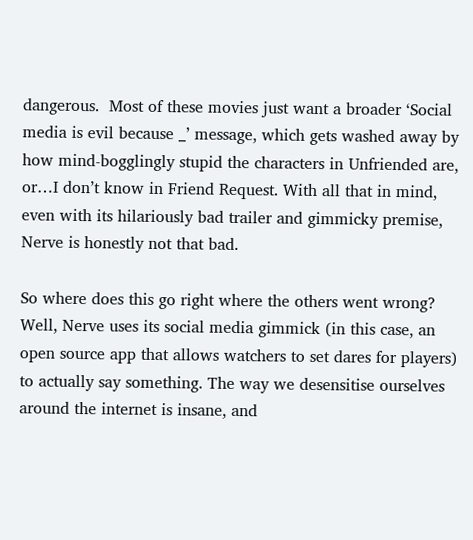dangerous.  Most of these movies just want a broader ‘Social media is evil because _’ message, which gets washed away by how mind-bogglingly stupid the characters in Unfriended are, or…I don’t know in Friend Request. With all that in mind, even with its hilariously bad trailer and gimmicky premise, Nerve is honestly not that bad.

So where does this go right where the others went wrong? Well, Nerve uses its social media gimmick (in this case, an open source app that allows watchers to set dares for players) to actually say something. The way we desensitise ourselves around the internet is insane, and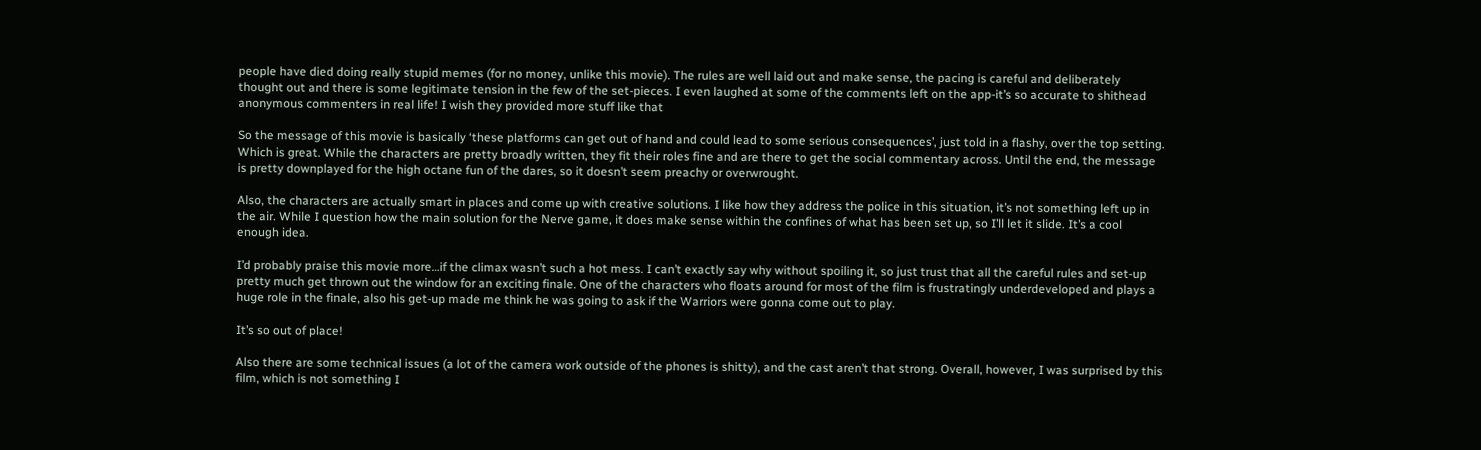people have died doing really stupid memes (for no money, unlike this movie). The rules are well laid out and make sense, the pacing is careful and deliberately thought out and there is some legitimate tension in the few of the set-pieces. I even laughed at some of the comments left on the app-it’s so accurate to shithead anonymous commenters in real life! I wish they provided more stuff like that

So the message of this movie is basically ‘these platforms can get out of hand and could lead to some serious consequences’, just told in a flashy, over the top setting. Which is great. While the characters are pretty broadly written, they fit their roles fine and are there to get the social commentary across. Until the end, the message is pretty downplayed for the high octane fun of the dares, so it doesn’t seem preachy or overwrought.

Also, the characters are actually smart in places and come up with creative solutions. I like how they address the police in this situation, it’s not something left up in the air. While I question how the main solution for the Nerve game, it does make sense within the confines of what has been set up, so I’ll let it slide. It’s a cool enough idea.

I’d probably praise this movie more…if the climax wasn’t such a hot mess. I can’t exactly say why without spoiling it, so just trust that all the careful rules and set-up pretty much get thrown out the window for an exciting finale. One of the characters who floats around for most of the film is frustratingly underdeveloped and plays a huge role in the finale, also his get-up made me think he was going to ask if the Warriors were gonna come out to play.

It’s so out of place!

Also there are some technical issues (a lot of the camera work outside of the phones is shitty), and the cast aren’t that strong. Overall, however, I was surprised by this film, which is not something I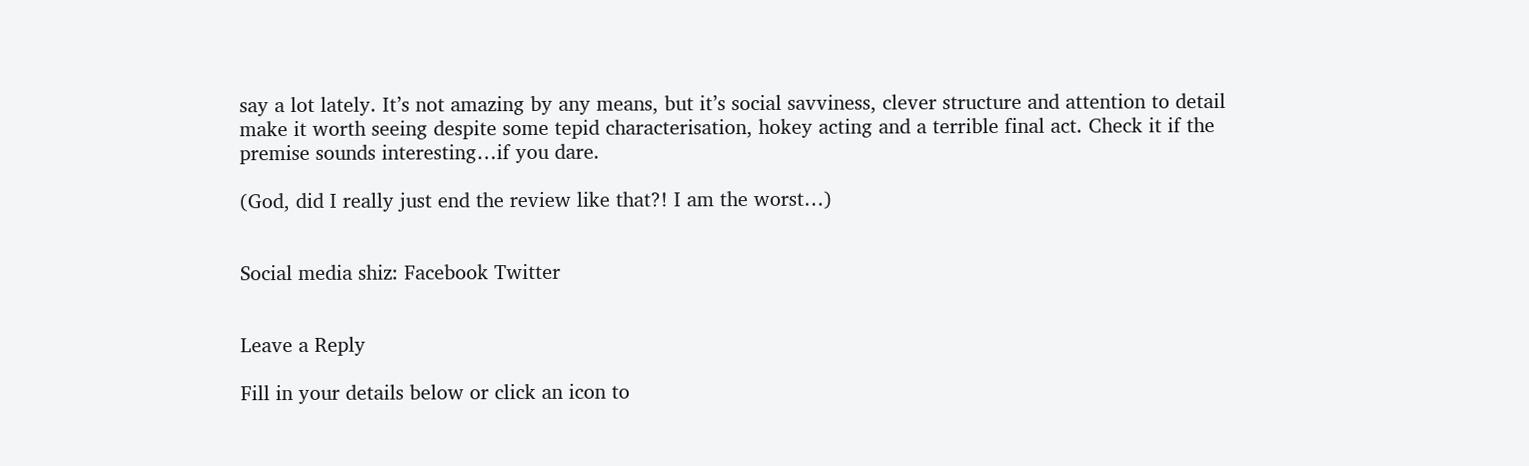say a lot lately. It’s not amazing by any means, but it’s social savviness, clever structure and attention to detail make it worth seeing despite some tepid characterisation, hokey acting and a terrible final act. Check it if the premise sounds interesting…if you dare.

(God, did I really just end the review like that?! I am the worst…)


Social media shiz: Facebook Twitter


Leave a Reply

Fill in your details below or click an icon to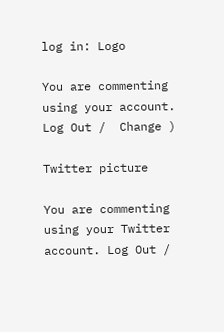log in: Logo

You are commenting using your account. Log Out /  Change )

Twitter picture

You are commenting using your Twitter account. Log Out /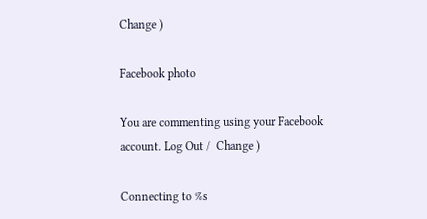Change )

Facebook photo

You are commenting using your Facebook account. Log Out /  Change )

Connecting to %s